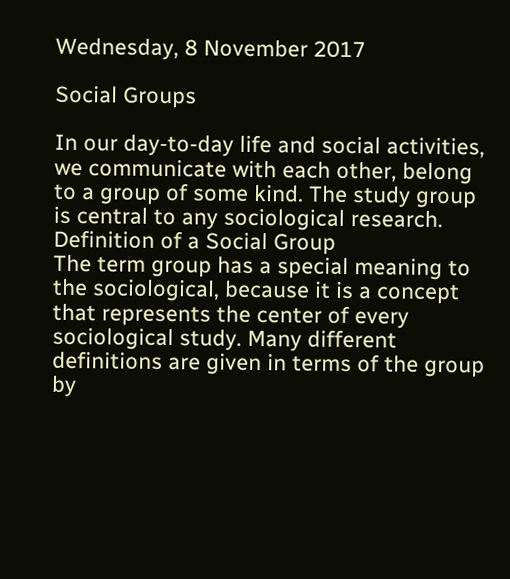Wednesday, 8 November 2017

Social Groups

In our day-to-day life and social activities, we communicate with each other, belong to a group of some kind. The study group is central to any sociological research.
Definition of a Social Group
The term group has a special meaning to the sociological, because it is a concept that represents the center of every sociological study. Many different definitions are given in terms of the group by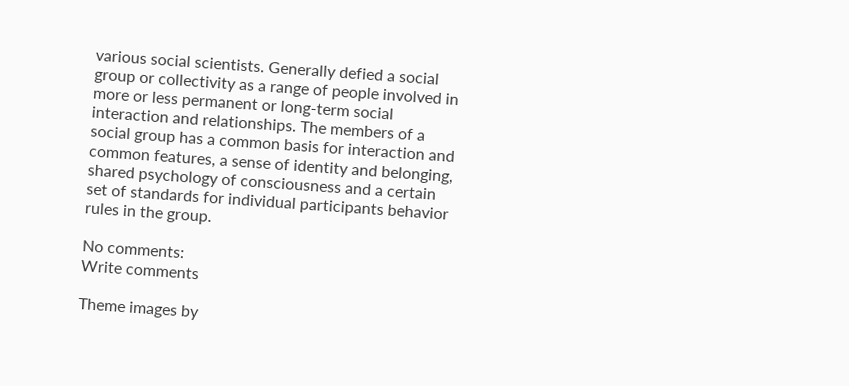various social scientists. Generally defied a social group or collectivity as a range of people involved in more or less permanent or long-term social interaction and relationships. The members of a social group has a common basis for interaction and common features, a sense of identity and belonging, shared psychology of consciousness and a certain set of standards for individual participants behavior rules in the group.

No comments:
Write comments

Theme images by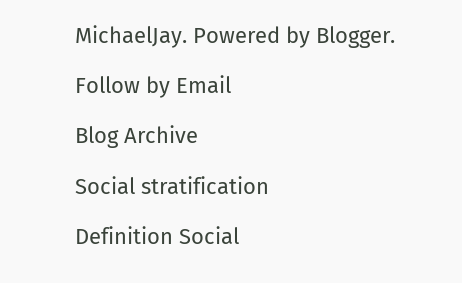MichaelJay. Powered by Blogger.

Follow by Email

Blog Archive

Social stratification

Definition Social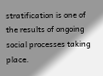stratification is one of the results of ongoing social processes taking place.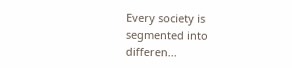Every society is segmented into differen...